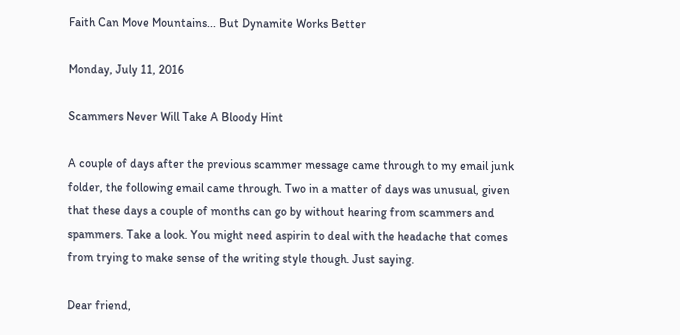Faith Can Move Mountains... But Dynamite Works Better

Monday, July 11, 2016

Scammers Never Will Take A Bloody Hint

A couple of days after the previous scammer message came through to my email junk folder, the following email came through. Two in a matter of days was unusual, given that these days a couple of months can go by without hearing from scammers and spammers. Take a look. You might need aspirin to deal with the headache that comes from trying to make sense of the writing style though. Just saying.

Dear friend,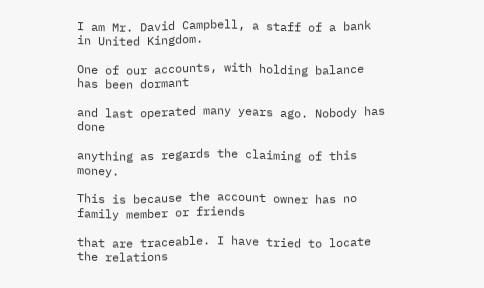I am Mr. David Campbell, a staff of a bank in United Kingdom.

One of our accounts, with holding balance has been dormant

and last operated many years ago. Nobody has done

anything as regards the claiming of this money.

This is because the account owner has no family member or friends

that are traceable. I have tried to locate the relations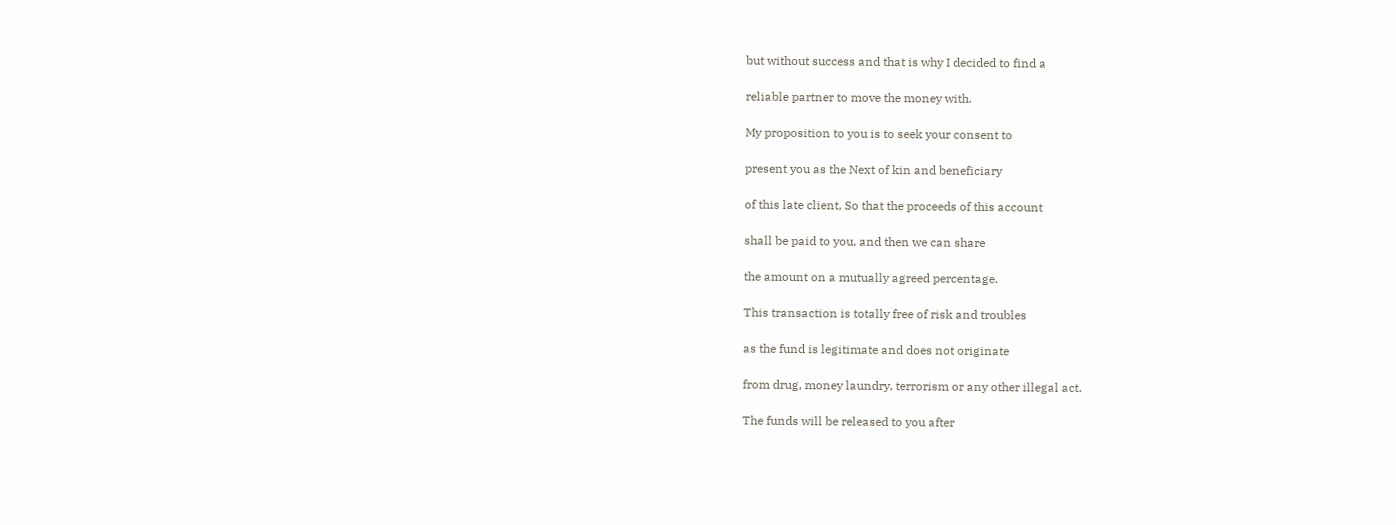but without success and that is why I decided to find a

reliable partner to move the money with.

My proposition to you is to seek your consent to

present you as the Next of kin and beneficiary

of this late client, So that the proceeds of this account

shall be paid to you, and then we can share

the amount on a mutually agreed percentage.

This transaction is totally free of risk and troubles

as the fund is legitimate and does not originate

from drug, money laundry, terrorism or any other illegal act.

The funds will be released to you after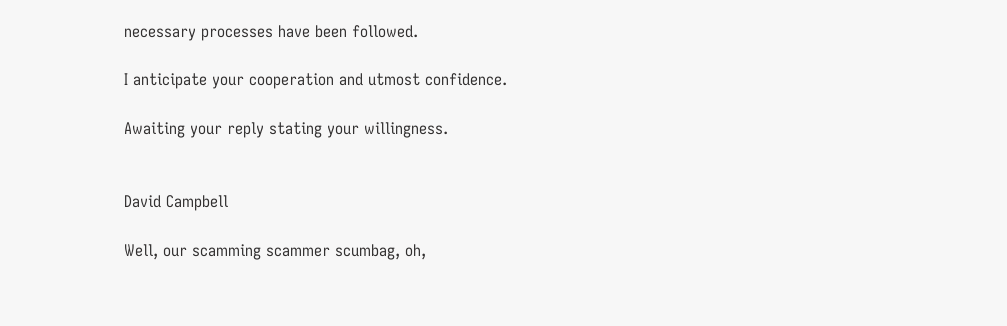necessary processes have been followed.

I anticipate your cooperation and utmost confidence.

Awaiting your reply stating your willingness.


David Campbell

Well, our scamming scammer scumbag, oh,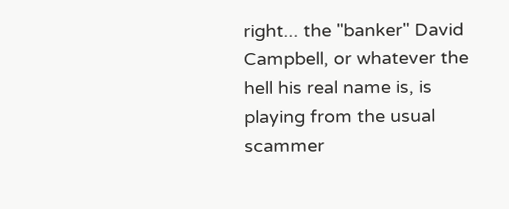right... the "banker" David Campbell, or whatever the hell his real name is, is playing from the usual scammer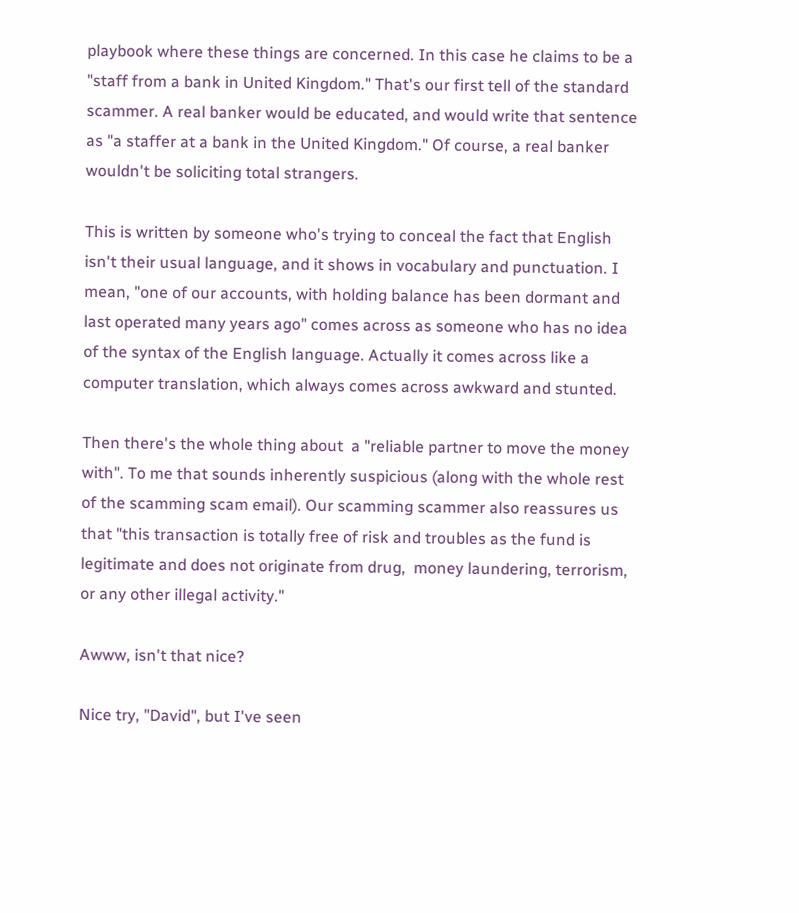playbook where these things are concerned. In this case he claims to be a "staff from a bank in United Kingdom." That's our first tell of the standard scammer. A real banker would be educated, and would write that sentence as "a staffer at a bank in the United Kingdom." Of course, a real banker wouldn't be soliciting total strangers.

This is written by someone who's trying to conceal the fact that English isn't their usual language, and it shows in vocabulary and punctuation. I mean, "one of our accounts, with holding balance has been dormant and last operated many years ago" comes across as someone who has no idea of the syntax of the English language. Actually it comes across like a computer translation, which always comes across awkward and stunted.

Then there's the whole thing about  a "reliable partner to move the money with". To me that sounds inherently suspicious (along with the whole rest of the scamming scam email). Our scamming scammer also reassures us that "this transaction is totally free of risk and troubles as the fund is legitimate and does not originate from drug,  money laundering, terrorism, or any other illegal activity."

Awww, isn't that nice?

Nice try, "David", but I've seen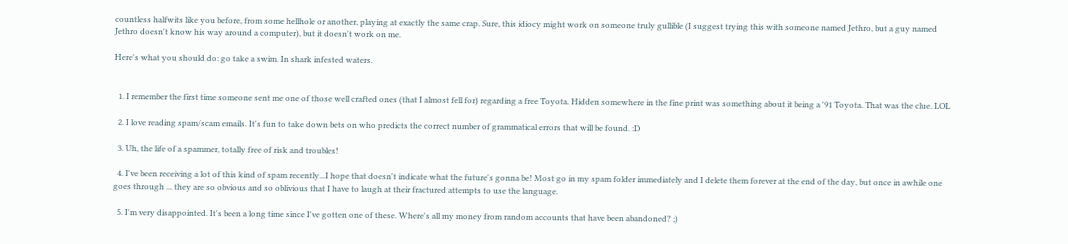countless halfwits like you before, from some hellhole or another, playing at exactly the same crap. Sure, this idiocy might work on someone truly gullible (I suggest trying this with someone named Jethro, but a guy named Jethro doesn't know his way around a computer), but it doesn't work on me.

Here's what you should do: go take a swim. In shark infested waters.


  1. I remember the first time someone sent me one of those well crafted ones (that I almost fell for) regarding a free Toyota. Hidden somewhere in the fine print was something about it being a '91 Toyota. That was the clue. LOL

  2. I love reading spam/scam emails. It's fun to take down bets on who predicts the correct number of grammatical errors that will be found. :D

  3. Uh, the life of a spammer, totally free of risk and troubles!

  4. I've been receiving a lot of this kind of spam recently...I hope that doesn't indicate what the future's gonna be! Most go in my spam folder immediately and I delete them forever at the end of the day, but once in awhile one goes through ... they are so obvious and so oblivious that I have to laugh at their fractured attempts to use the language.

  5. I'm very disappointed. It's been a long time since I've gotten one of these. Where's all my money from random accounts that have been abandoned? ;)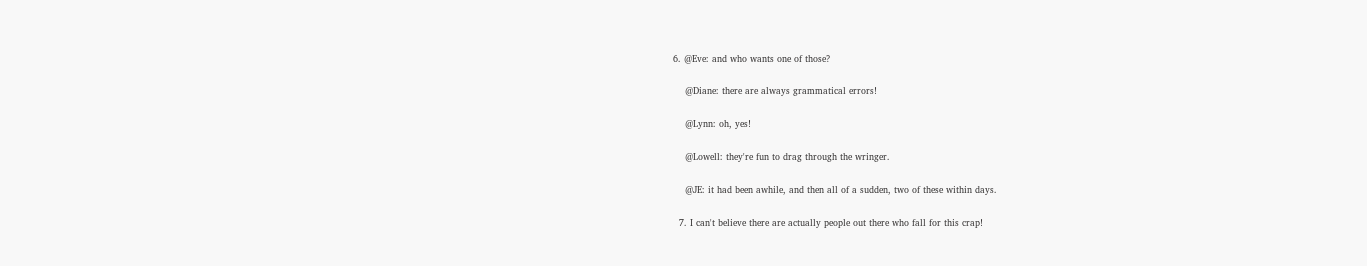6. @Eve: and who wants one of those?

    @Diane: there are always grammatical errors!

    @Lynn: oh, yes!

    @Lowell: they're fun to drag through the wringer.

    @JE: it had been awhile, and then all of a sudden, two of these within days.

  7. I can't believe there are actually people out there who fall for this crap!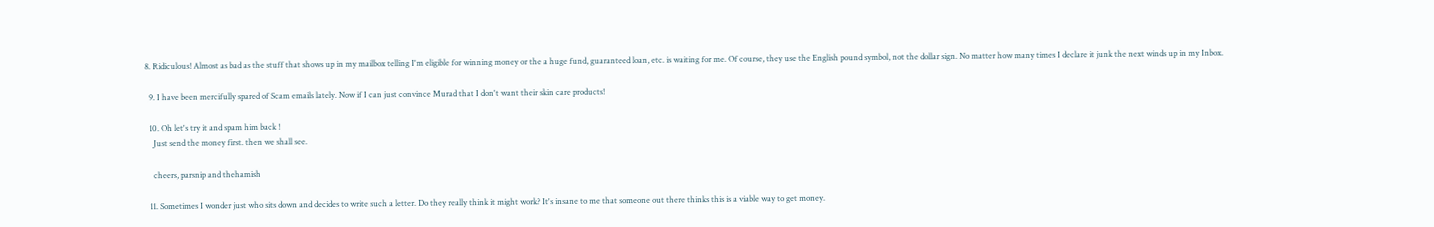8. Ridiculous! Almost as bad as the stuff that shows up in my mailbox telling I'm eligible for winning money or the a huge fund, guaranteed loan, etc. is waiting for me. Of course, they use the English pound symbol, not the dollar sign. No matter how many times I declare it junk the next winds up in my Inbox.

  9. I have been mercifully spared of Scam emails lately. Now if I can just convince Murad that I don't want their skin care products!

  10. Oh let's try it and spam him back !
    Just send the money first. then we shall see.

    cheers, parsnip and thehamish

  11. Sometimes I wonder just who sits down and decides to write such a letter. Do they really think it might work? It's insane to me that someone out there thinks this is a viable way to get money.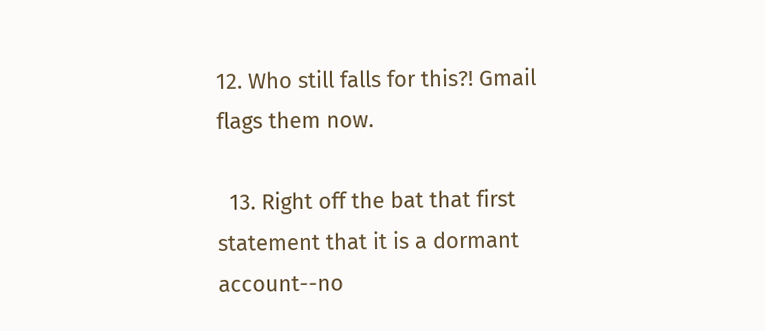12. Who still falls for this?! Gmail flags them now.

  13. Right off the bat that first statement that it is a dormant account--no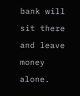bank will sit there and leave money alone.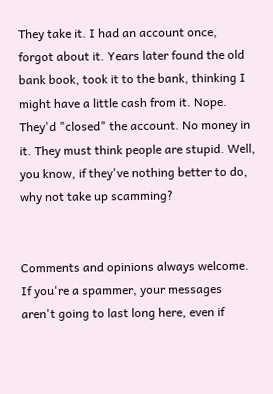They take it. I had an account once, forgot about it. Years later found the old bank book, took it to the bank, thinking I might have a little cash from it. Nope. They'd "closed" the account. No money in it. They must think people are stupid. Well, you know, if they've nothing better to do, why not take up scamming?


Comments and opinions always welcome. If you're a spammer, your messages aren't going to last long here, even if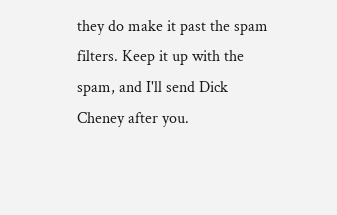they do make it past the spam filters. Keep it up with the spam, and I'll send Dick Cheney after you.